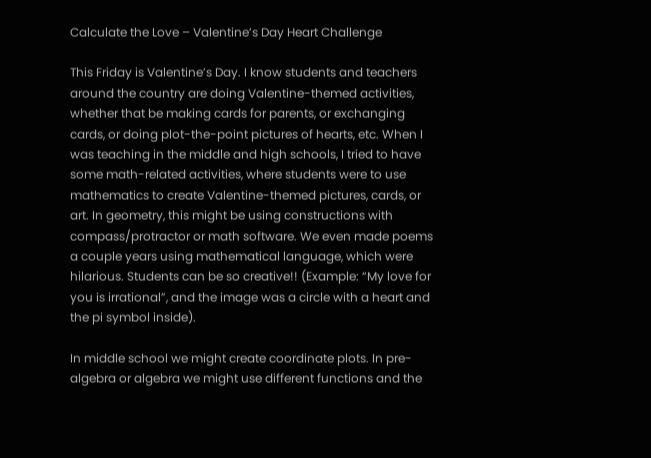Calculate the Love – Valentine’s Day Heart Challenge

This Friday is Valentine’s Day. I know students and teachers around the country are doing Valentine-themed activities, whether that be making cards for parents, or exchanging cards, or doing plot-the-point pictures of hearts, etc. When I was teaching in the middle and high schools, I tried to have some math-related activities, where students were to use mathematics to create Valentine-themed pictures, cards, or art. In geometry, this might be using constructions with compass/protractor or math software. We even made poems a couple years using mathematical language, which were hilarious. Students can be so creative!! (Example: “My love for you is irrational”, and the image was a circle with a heart and the pi symbol inside).

In middle school we might create coordinate plots. In pre-algebra or algebra we might use different functions and the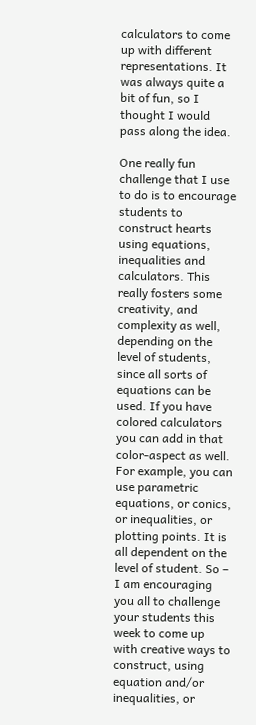calculators to come up with different representations. It was always quite a bit of fun, so I thought I would pass along the idea.

One really fun challenge that I use to do is to encourage students to construct hearts using equations, inequalities and calculators. This really fosters some creativity, and complexity as well, depending on the level of students, since all sorts of equations can be used. If you have colored calculators you can add in that color-aspect as well. For example, you can use parametric equations, or conics, or inequalities, or plotting points. It is all dependent on the level of student. So – I am encouraging you all to challenge your students this week to come up with creative ways to construct, using equation and/or inequalities, or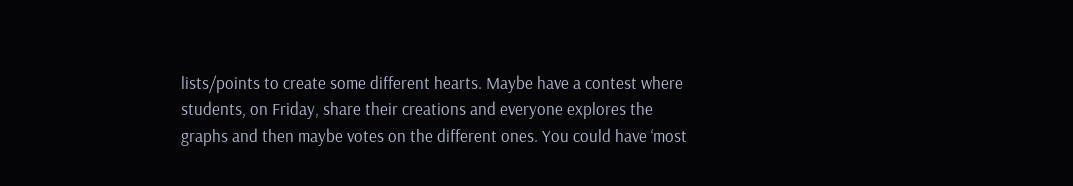lists/points to create some different hearts. Maybe have a contest where students, on Friday, share their creations and everyone explores the graphs and then maybe votes on the different ones. You could have ‘most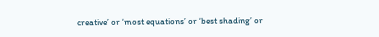creative’ or ‘most equations’ or ‘best shading’ or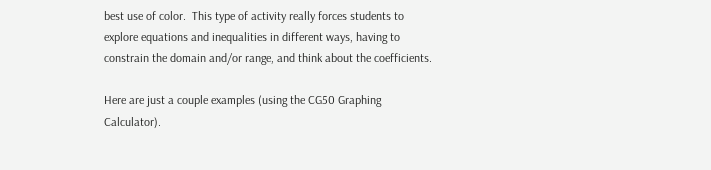best use of color.  This type of activity really forces students to explore equations and inequalities in different ways, having to constrain the domain and/or range, and think about the coefficients.

Here are just a couple examples (using the CG50 Graphing Calculator).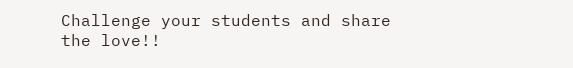Challenge your students and share the love!!